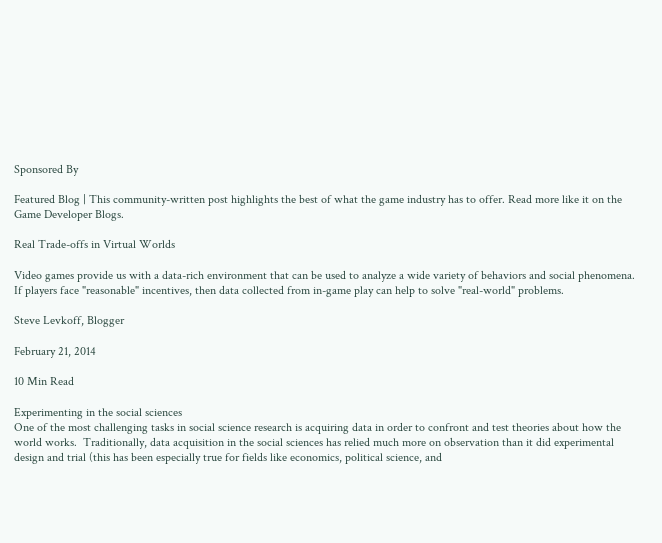Sponsored By

Featured Blog | This community-written post highlights the best of what the game industry has to offer. Read more like it on the Game Developer Blogs.

Real Trade-offs in Virtual Worlds

Video games provide us with a data-rich environment that can be used to analyze a wide variety of behaviors and social phenomena. If players face "reasonable" incentives, then data collected from in-game play can help to solve "real-world" problems.

Steve Levkoff, Blogger

February 21, 2014

10 Min Read

Experimenting in the social sciences
One of the most challenging tasks in social science research is acquiring data in order to confront and test theories about how the world works.  Traditionally, data acquisition in the social sciences has relied much more on observation than it did experimental design and trial (this has been especially true for fields like economics, political science, and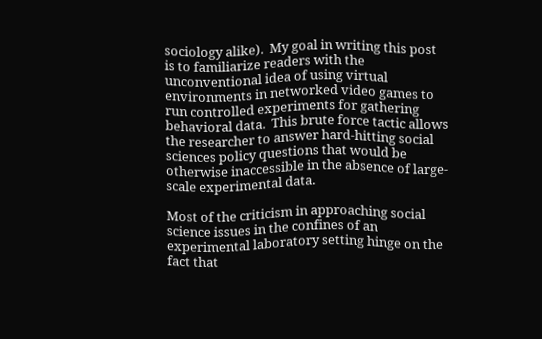sociology alike).  My goal in writing this post is to familiarize readers with the unconventional idea of using virtual environments in networked video games to run controlled experiments for gathering behavioral data.  This brute force tactic allows the researcher to answer hard-hitting social sciences policy questions that would be otherwise inaccessible in the absence of large-scale experimental data.

Most of the criticism in approaching social science issues in the confines of an experimental laboratory setting hinge on the fact that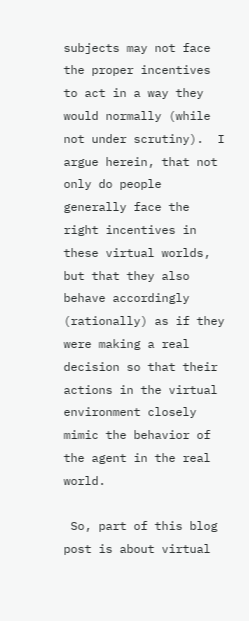subjects may not face the proper incentives to act in a way they would normally (while not under scrutiny).  I argue herein, that not only do people generally face the right incentives in these virtual worlds, but that they also behave accordingly (rationally) as if they were making a real decision so that their actions in the virtual environment closely mimic the behavior of the agent in the real world.

 So, part of this blog post is about virtual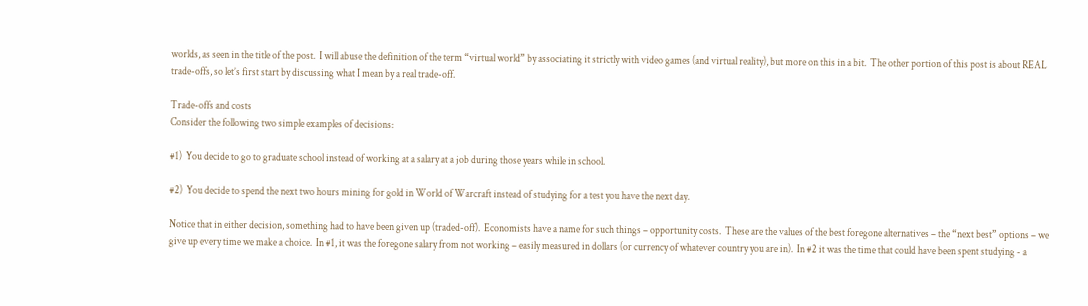worlds, as seen in the title of the post.  I will abuse the definition of the term “virtual world” by associating it strictly with video games (and virtual reality), but more on this in a bit.  The other portion of this post is about REAL trade-offs, so let’s first start by discussing what I mean by a real trade-off.

Trade-offs and costs
Consider the following two simple examples of decisions:

#1)  You decide to go to graduate school instead of working at a salary at a job during those years while in school.

#2)  You decide to spend the next two hours mining for gold in World of Warcraft instead of studying for a test you have the next day.

Notice that in either decision, something had to have been given up (traded-off).  Economists have a name for such things – opportunity costs.  These are the values of the best foregone alternatives – the “next best” options – we give up every time we make a choice.  In #1, it was the foregone salary from not working – easily measured in dollars (or currency of whatever country you are in).  In #2 it was the time that could have been spent studying - a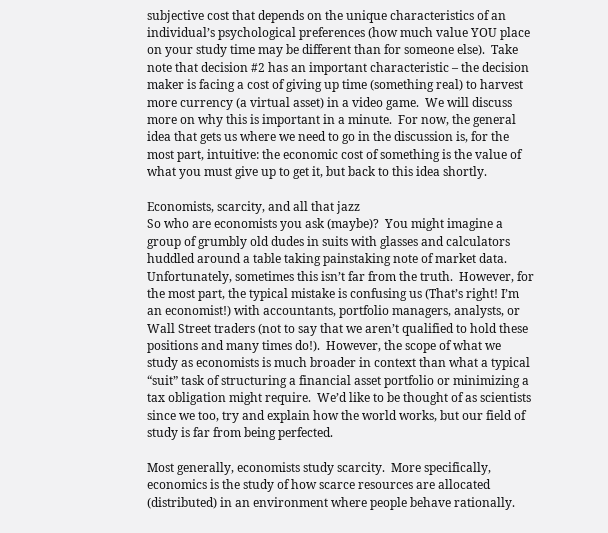subjective cost that depends on the unique characteristics of an individual’s psychological preferences (how much value YOU place on your study time may be different than for someone else).  Take note that decision #2 has an important characteristic – the decision maker is facing a cost of giving up time (something real) to harvest more currency (a virtual asset) in a video game.  We will discuss more on why this is important in a minute.  For now, the general idea that gets us where we need to go in the discussion is, for the most part, intuitive: the economic cost of something is the value of what you must give up to get it, but back to this idea shortly.

Economists, scarcity, and all that jazz
So who are economists you ask (maybe)?  You might imagine a group of grumbly old dudes in suits with glasses and calculators huddled around a table taking painstaking note of market data.  Unfortunately, sometimes this isn’t far from the truth.  However, for the most part, the typical mistake is confusing us (That’s right! I’m an economist!) with accountants, portfolio managers, analysts, or Wall Street traders (not to say that we aren’t qualified to hold these positions and many times do!).  However, the scope of what we study as economists is much broader in context than what a typical “suit” task of structuring a financial asset portfolio or minimizing a tax obligation might require.  We’d like to be thought of as scientists since we too, try and explain how the world works, but our field of study is far from being perfected.

Most generally, economists study scarcity.  More specifically, economics is the study of how scarce resources are allocated (distributed) in an environment where people behave rationally.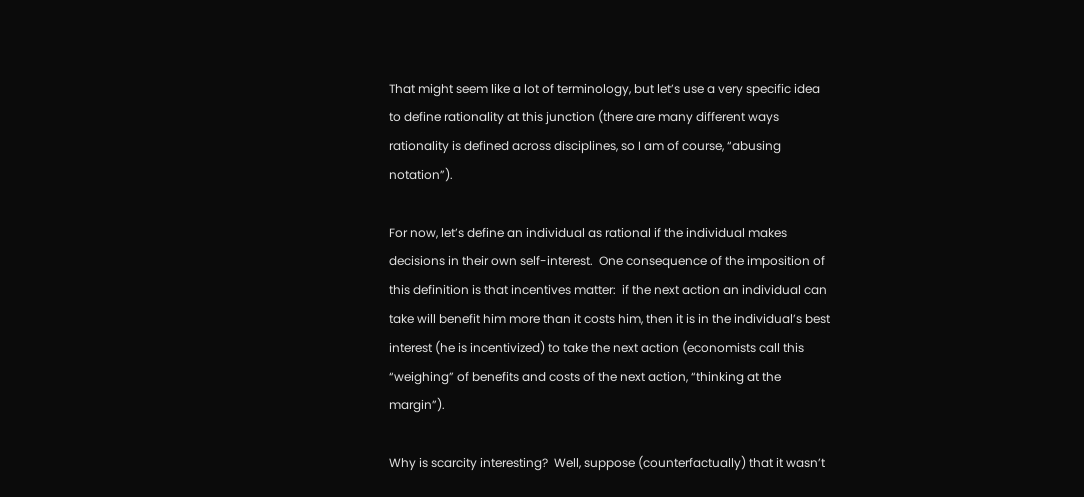That might seem like a lot of terminology, but let’s use a very specific idea to define rationality at this junction (there are many different ways rationality is defined across disciplines, so I am of course, “abusing notation”).

For now, let’s define an individual as rational if the individual makes decisions in their own self-interest.  One consequence of the imposition of this definition is that incentives matter:  if the next action an individual can take will benefit him more than it costs him, then it is in the individual’s best interest (he is incentivized) to take the next action (economists call this
“weighing” of benefits and costs of the next action, “thinking at the margin”).

Why is scarcity interesting?  Well, suppose (counterfactually) that it wasn’t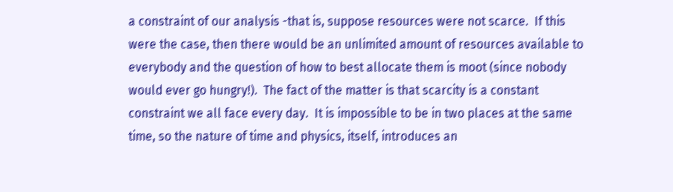a constraint of our analysis -that is, suppose resources were not scarce.  If this were the case, then there would be an unlimited amount of resources available to everybody and the question of how to best allocate them is moot (since nobody would ever go hungry!).  The fact of the matter is that scarcity is a constant constraint we all face every day.  It is impossible to be in two places at the same time, so the nature of time and physics, itself, introduces an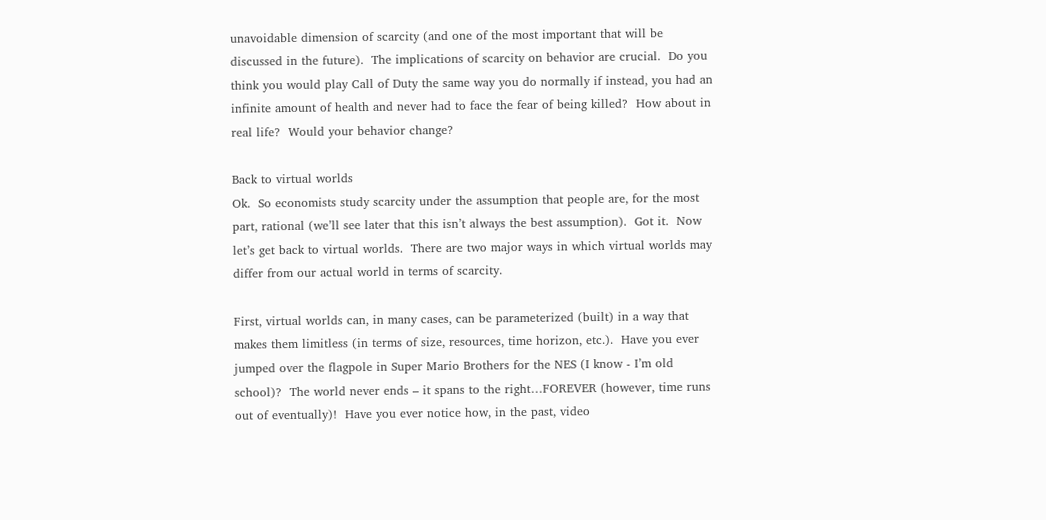unavoidable dimension of scarcity (and one of the most important that will be discussed in the future).  The implications of scarcity on behavior are crucial.  Do you think you would play Call of Duty the same way you do normally if instead, you had an infinite amount of health and never had to face the fear of being killed?  How about in real life?  Would your behavior change?

Back to virtual worlds
Ok.  So economists study scarcity under the assumption that people are, for the most part, rational (we’ll see later that this isn’t always the best assumption).  Got it.  Now let’s get back to virtual worlds.  There are two major ways in which virtual worlds may differ from our actual world in terms of scarcity.

First, virtual worlds can, in many cases, can be parameterized (built) in a way that makes them limitless (in terms of size, resources, time horizon, etc.).  Have you ever jumped over the flagpole in Super Mario Brothers for the NES (I know - I’m old school)?  The world never ends – it spans to the right…FOREVER (however, time runs out of eventually)!  Have you ever notice how, in the past, video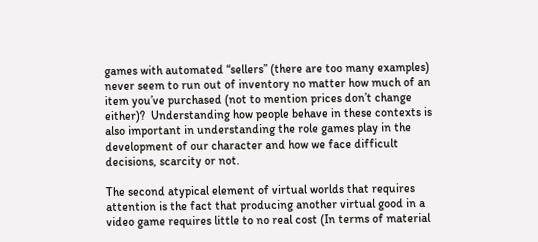games with automated “sellers” (there are too many examples) never seem to run out of inventory no matter how much of an item you’ve purchased (not to mention prices don’t change either)?  Understanding how people behave in these contexts is also important in understanding the role games play in the development of our character and how we face difficult decisions, scarcity or not.

The second atypical element of virtual worlds that requires attention is the fact that producing another virtual good in a video game requires little to no real cost (In terms of material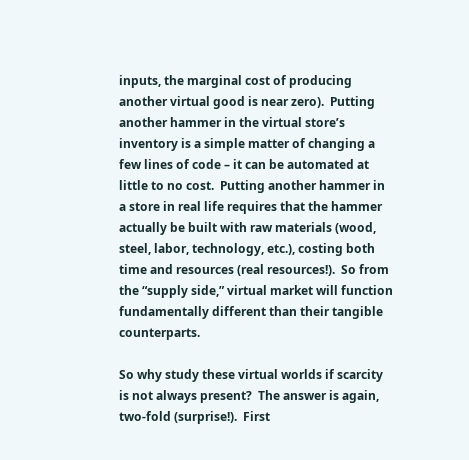inputs, the marginal cost of producing another virtual good is near zero).  Putting another hammer in the virtual store’s inventory is a simple matter of changing a few lines of code – it can be automated at little to no cost.  Putting another hammer in a store in real life requires that the hammer actually be built with raw materials (wood, steel, labor, technology, etc.), costing both time and resources (real resources!).  So from the “supply side,” virtual market will function fundamentally different than their tangible counterparts.

So why study these virtual worlds if scarcity is not always present?  The answer is again, two-fold (surprise!).  First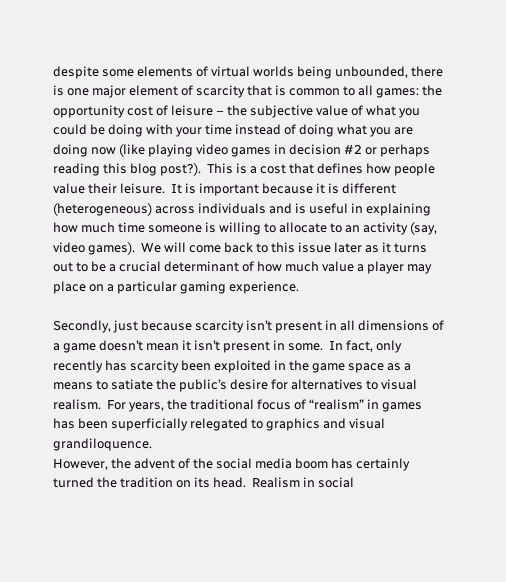despite some elements of virtual worlds being unbounded, there is one major element of scarcity that is common to all games: the opportunity cost of leisure – the subjective value of what you could be doing with your time instead of doing what you are doing now (like playing video games in decision #2 or perhaps reading this blog post?).  This is a cost that defines how people value their leisure.  It is important because it is different (heterogeneous) across individuals and is useful in explaining how much time someone is willing to allocate to an activity (say, video games).  We will come back to this issue later as it turns out to be a crucial determinant of how much value a player may place on a particular gaming experience.

Secondly, just because scarcity isn’t present in all dimensions of a game doesn’t mean it isn’t present in some.  In fact, only recently has scarcity been exploited in the game space as a means to satiate the public’s desire for alternatives to visual realism.  For years, the traditional focus of “realism” in games has been superficially relegated to graphics and visual grandiloquence.
However, the advent of the social media boom has certainly turned the tradition on its head.  Realism in social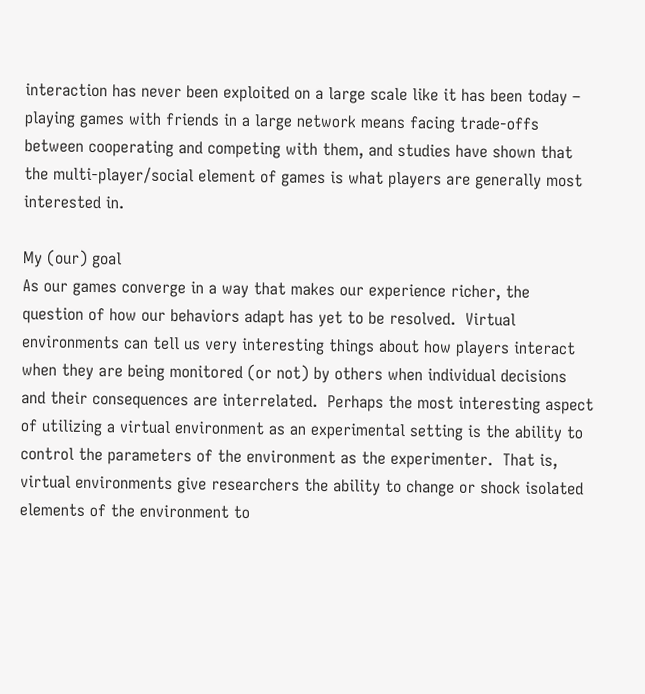interaction has never been exploited on a large scale like it has been today – playing games with friends in a large network means facing trade-offs between cooperating and competing with them, and studies have shown that the multi-player/social element of games is what players are generally most interested in.

My (our) goal
As our games converge in a way that makes our experience richer, the question of how our behaviors adapt has yet to be resolved.  Virtual environments can tell us very interesting things about how players interact when they are being monitored (or not) by others when individual decisions and their consequences are interrelated.  Perhaps the most interesting aspect of utilizing a virtual environment as an experimental setting is the ability to control the parameters of the environment as the experimenter.  That is, virtual environments give researchers the ability to change or shock isolated elements of the environment to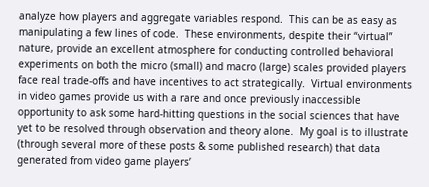analyze how players and aggregate variables respond.  This can be as easy as manipulating a few lines of code.  These environments, despite their “virtual” nature, provide an excellent atmosphere for conducting controlled behavioral experiments on both the micro (small) and macro (large) scales provided players face real trade-offs and have incentives to act strategically.  Virtual environments in video games provide us with a rare and once previously inaccessible opportunity to ask some hard-hitting questions in the social sciences that have yet to be resolved through observation and theory alone.  My goal is to illustrate (through several more of these posts & some published research) that data generated from video game players’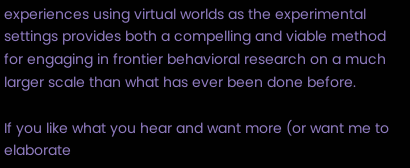experiences using virtual worlds as the experimental settings provides both a compelling and viable method for engaging in frontier behavioral research on a much larger scale than what has ever been done before.

If you like what you hear and want more (or want me to elaborate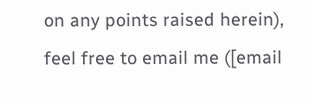on any points raised herein), feel free to email me ([email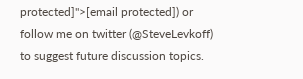protected]">[email protected]) or follow me on twitter (@SteveLevkoff) to suggest future discussion topics.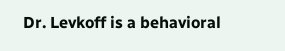Dr. Levkoff is a behavioral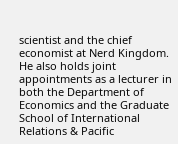scientist and the chief economist at Nerd Kingdom. He also holds joint appointments as a lecturer in both the Department of Economics and the Graduate School of International Relations & Pacific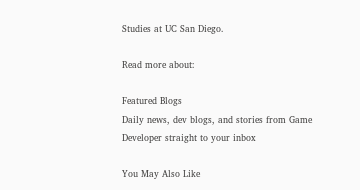Studies at UC San Diego.

Read more about:

Featured Blogs
Daily news, dev blogs, and stories from Game Developer straight to your inbox

You May Also Like